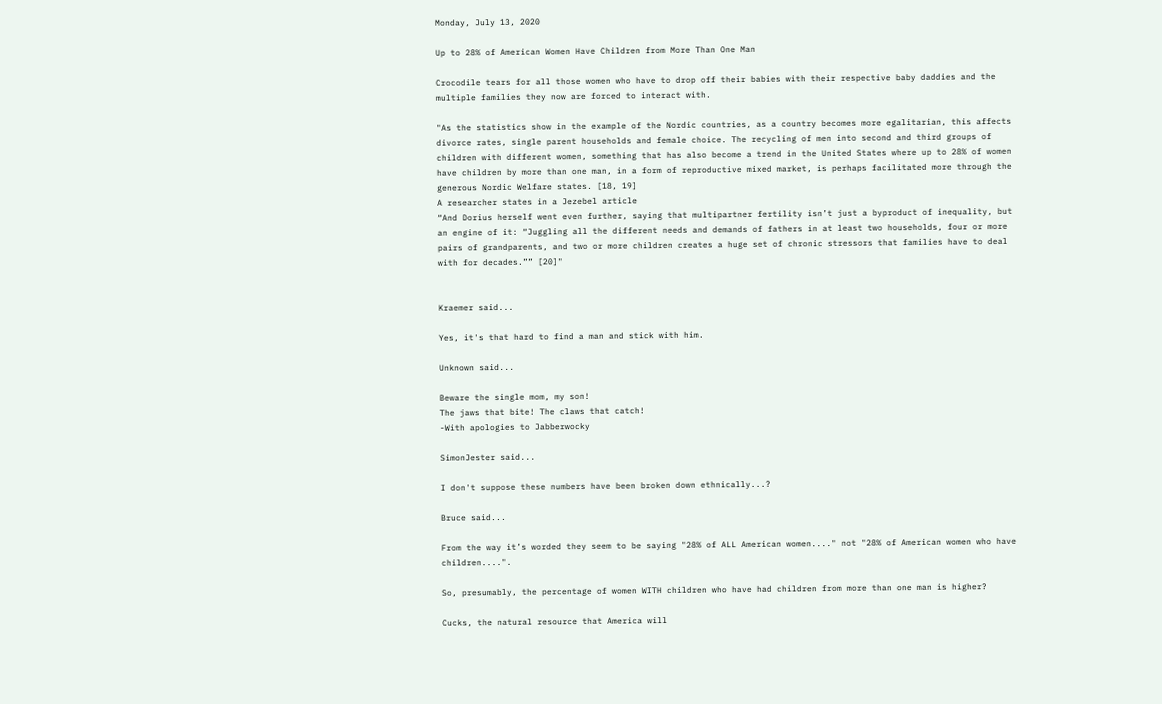Monday, July 13, 2020

Up to 28% of American Women Have Children from More Than One Man

Crocodile tears for all those women who have to drop off their babies with their respective baby daddies and the multiple families they now are forced to interact with.

"As the statistics show in the example of the Nordic countries, as a country becomes more egalitarian, this affects divorce rates, single parent households and female choice. The recycling of men into second and third groups of children with different women, something that has also become a trend in the United States where up to 28% of women have children by more than one man, in a form of reproductive mixed market, is perhaps facilitated more through the generous Nordic Welfare states. [18, 19]
A researcher states in a Jezebel article
“And Dorius herself went even further, saying that multipartner fertility isn’t just a byproduct of inequality, but an engine of it: “Juggling all the different needs and demands of fathers in at least two households, four or more pairs of grandparents, and two or more children creates a huge set of chronic stressors that families have to deal with for decades.”” [20]"


Kraemer said...

Yes, it's that hard to find a man and stick with him.

Unknown said...

Beware the single mom, my son!
The jaws that bite! The claws that catch!
-With apologies to Jabberwocky

SimonJester said...

I don't suppose these numbers have been broken down ethnically...?

Bruce said...

From the way it’s worded they seem to be saying "28% of ALL American women...." not "28% of American women who have children....".

So, presumably, the percentage of women WITH children who have had children from more than one man is higher?

Cucks, the natural resource that America will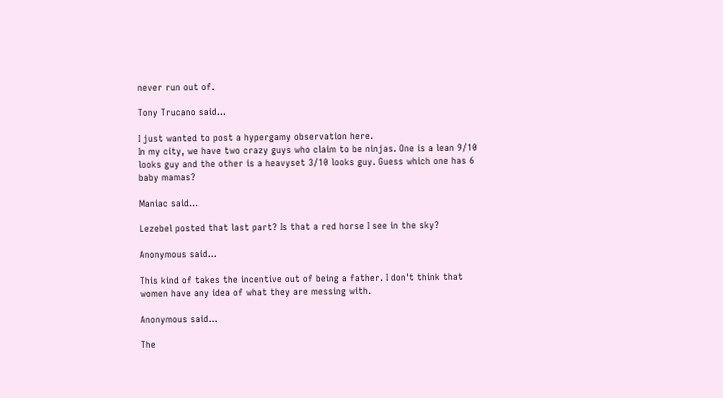never run out of.

Tony Trucano said...

I just wanted to post a hypergamy observation here.
In my city, we have two crazy guys who claim to be ninjas. One is a lean 9/10 looks guy and the other is a heavyset 3/10 looks guy. Guess which one has 6 baby mamas?

Maniac said...

Lezebel posted that last part? Is that a red horse I see in the sky?

Anonymous said...

This kind of takes the incentive out of being a father. I don't think that women have any idea of what they are messing with.

Anonymous said...

The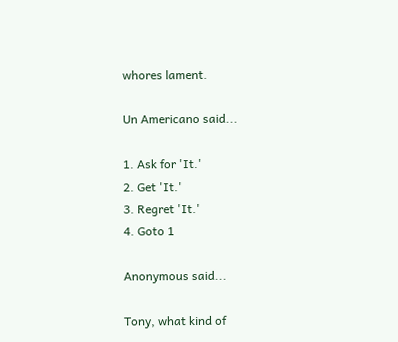whores lament.

Un Americano said...

1. Ask for 'It.'
2. Get 'It.'
3. Regret 'It.'
4. Goto 1

Anonymous said...

Tony, what kind of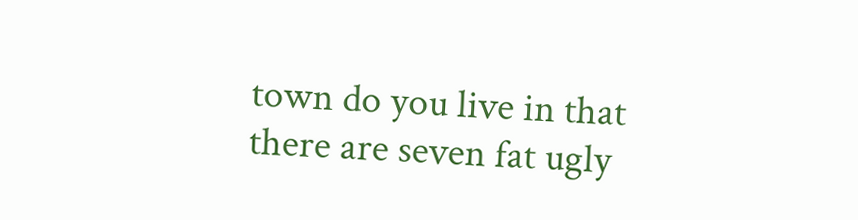town do you live in that there are seven fat ugly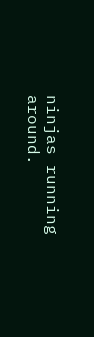ninjas running around.